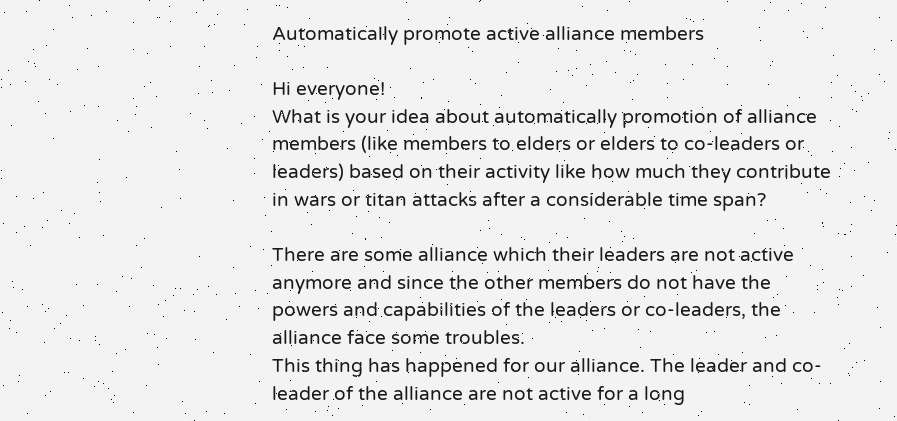Automatically promote active alliance members

Hi everyone!
What is your idea about automatically promotion of alliance members (like members to elders or elders to co-leaders or leaders) based on their activity like how much they contribute in wars or titan attacks after a considerable time span?

There are some alliance which their leaders are not active anymore and since the other members do not have the powers and capabilities of the leaders or co-leaders, the alliance face some troubles.
This thing has happened for our alliance. The leader and co-leader of the alliance are not active for a long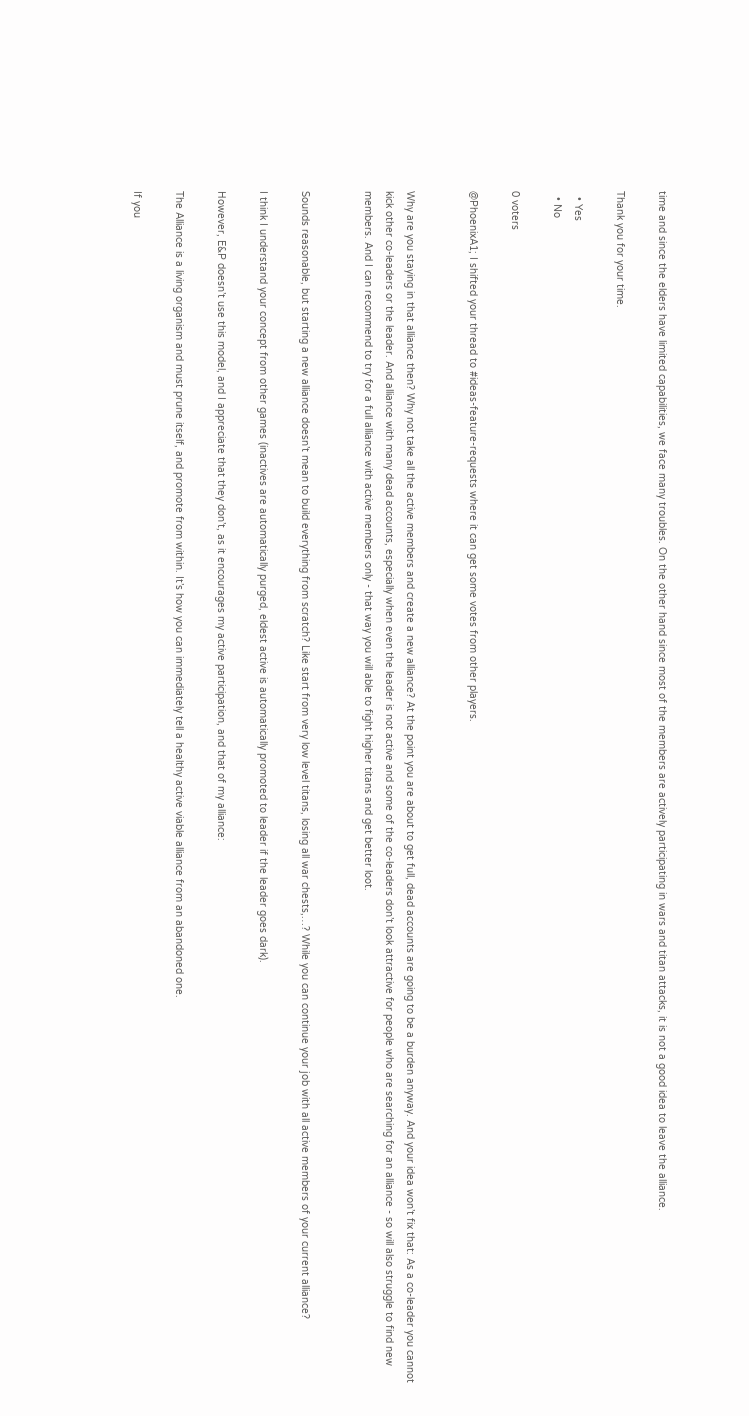time and since the elders have limited capabilities, we face many troubles. On the other hand since most of the members are actively participating in wars and titan attacks, it is not a good idea to leave the alliance.

Thank you for your time.

  • Yes
  • No

0 voters

@PhoenixA1; I shifted your thread to #ideas-feature-requests where it can get some votes from other players.


Why are you staying in that alliance then? Why not take all the active members and create a new alliance? At the point you are about to get full, dead accounts are going to be a burden anyway. And your idea won’t fix that: As a co-leader you cannot kick other co-leaders or the leader. And alliance with many dead accounts, especially when even the leader is not active and some of the co-leaders don’t look attractive for people who are searching for an alliance - so will also struggle to find new members. And I can recommend to try for a full alliance with active members only - that way you will able to fight higher titans and get better loot.


Sounds reasonable, but starting a new alliance doesn’t mean to build everything from scratch? Like start from very low level titans, losing all war chests,…? While you can continue your job with all active members of your current alliance?

I think I understand your concept from other games (inactives are automatically purged, eldest active is automatically promoted to leader if the leader goes dark).

However, E&P doesn’t use this model, and I appreciate that they don’t, as it encourages my active participation, and that of my alliance:

The Alliance is a living organism and must prune itself, and promote from within. It’s how you can immediately tell a healthy active viable alliance from an abandoned one.

If you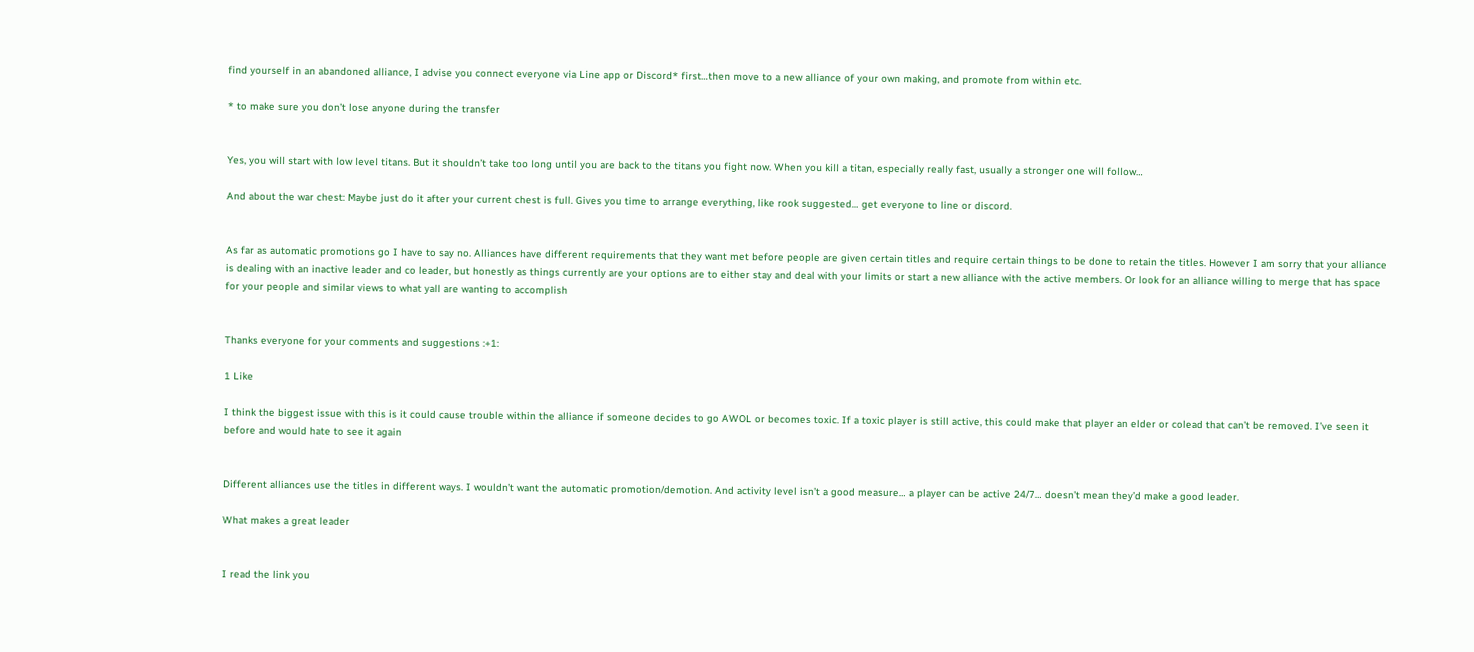find yourself in an abandoned alliance, I advise you connect everyone via Line app or Discord* first…then move to a new alliance of your own making, and promote from within etc.

* to make sure you don’t lose anyone during the transfer


Yes, you will start with low level titans. But it shouldn’t take too long until you are back to the titans you fight now. When you kill a titan, especially really fast, usually a stronger one will follow…

And about the war chest: Maybe just do it after your current chest is full. Gives you time to arrange everything, like rook suggested… get everyone to line or discord.


As far as automatic promotions go I have to say no. Alliances have different requirements that they want met before people are given certain titles and require certain things to be done to retain the titles. However I am sorry that your alliance is dealing with an inactive leader and co leader, but honestly as things currently are your options are to either stay and deal with your limits or start a new alliance with the active members. Or look for an alliance willing to merge that has space for your people and similar views to what yall are wanting to accomplish


Thanks everyone for your comments and suggestions :+1:

1 Like

I think the biggest issue with this is it could cause trouble within the alliance if someone decides to go AWOL or becomes toxic. If a toxic player is still active, this could make that player an elder or colead that can’t be removed. I’ve seen it before and would hate to see it again


Different alliances use the titles in different ways. I wouldn’t want the automatic promotion/demotion. And activity level isn’t a good measure… a player can be active 24/7… doesn’t mean they’d make a good leader.

What makes a great leader


I read the link you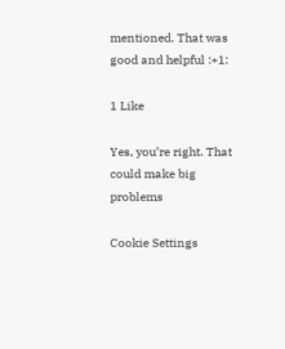mentioned. That was good and helpful :+1:

1 Like

Yes, you’re right. That could make big problems

Cookie Settings